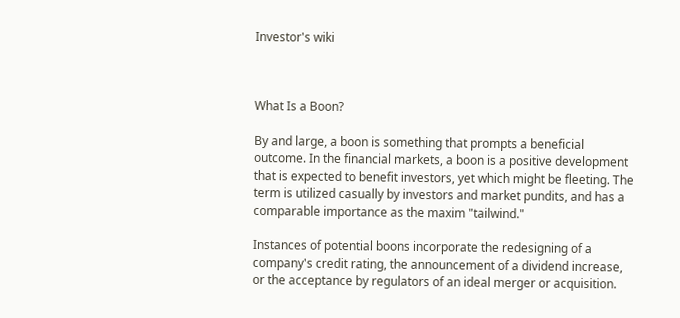Investor's wiki



What Is a Boon?

By and large, a boon is something that prompts a beneficial outcome. In the financial markets, a boon is a positive development that is expected to benefit investors, yet which might be fleeting. The term is utilized casually by investors and market pundits, and has a comparable importance as the maxim "tailwind."

Instances of potential boons incorporate the redesigning of a company's credit rating, the announcement of a dividend increase, or the acceptance by regulators of an ideal merger or acquisition.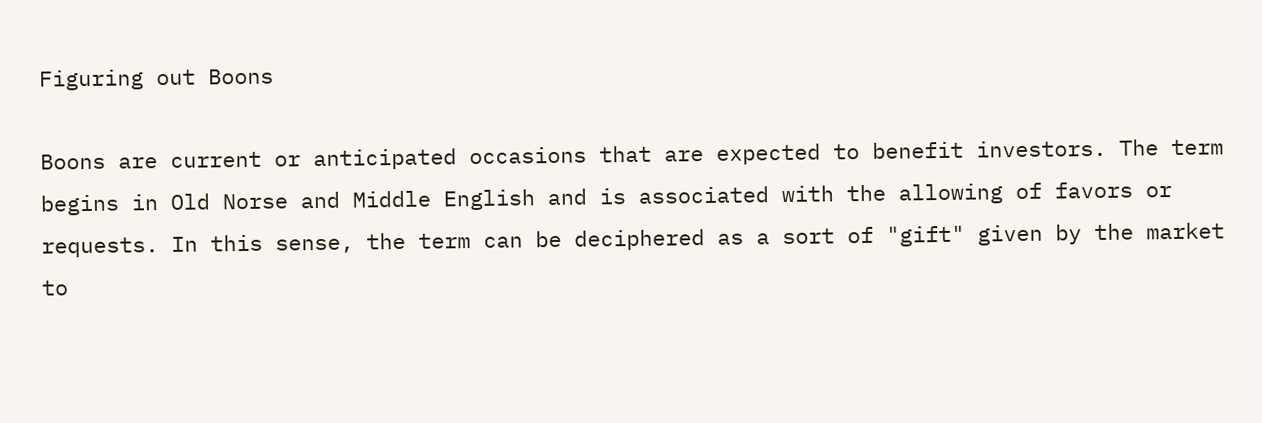Figuring out Boons

Boons are current or anticipated occasions that are expected to benefit investors. The term begins in Old Norse and Middle English and is associated with the allowing of favors or requests. In this sense, the term can be deciphered as a sort of "gift" given by the market to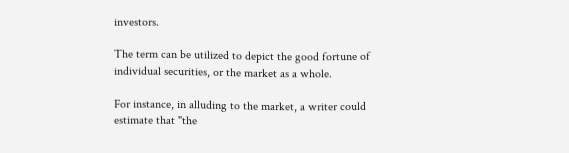investors.

The term can be utilized to depict the good fortune of individual securities, or the market as a whole.

For instance, in alluding to the market, a writer could estimate that "the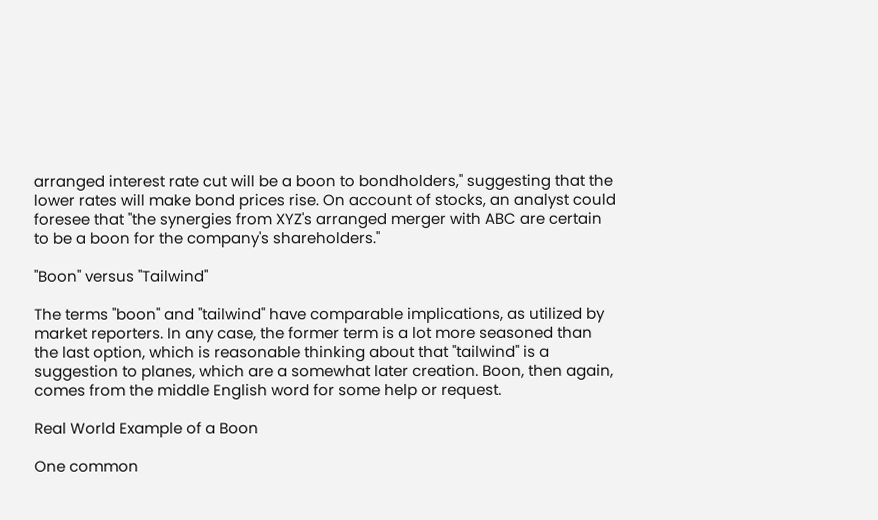arranged interest rate cut will be a boon to bondholders," suggesting that the lower rates will make bond prices rise. On account of stocks, an analyst could foresee that "the synergies from XYZ's arranged merger with ABC are certain to be a boon for the company's shareholders."

"Boon" versus "Tailwind"

The terms "boon" and "tailwind" have comparable implications, as utilized by market reporters. In any case, the former term is a lot more seasoned than the last option, which is reasonable thinking about that "tailwind" is a suggestion to planes, which are a somewhat later creation. Boon, then again, comes from the middle English word for some help or request.

Real World Example of a Boon

One common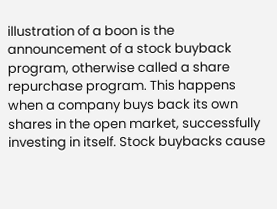illustration of a boon is the announcement of a stock buyback program, otherwise called a share repurchase program. This happens when a company buys back its own shares in the open market, successfully investing in itself. Stock buybacks cause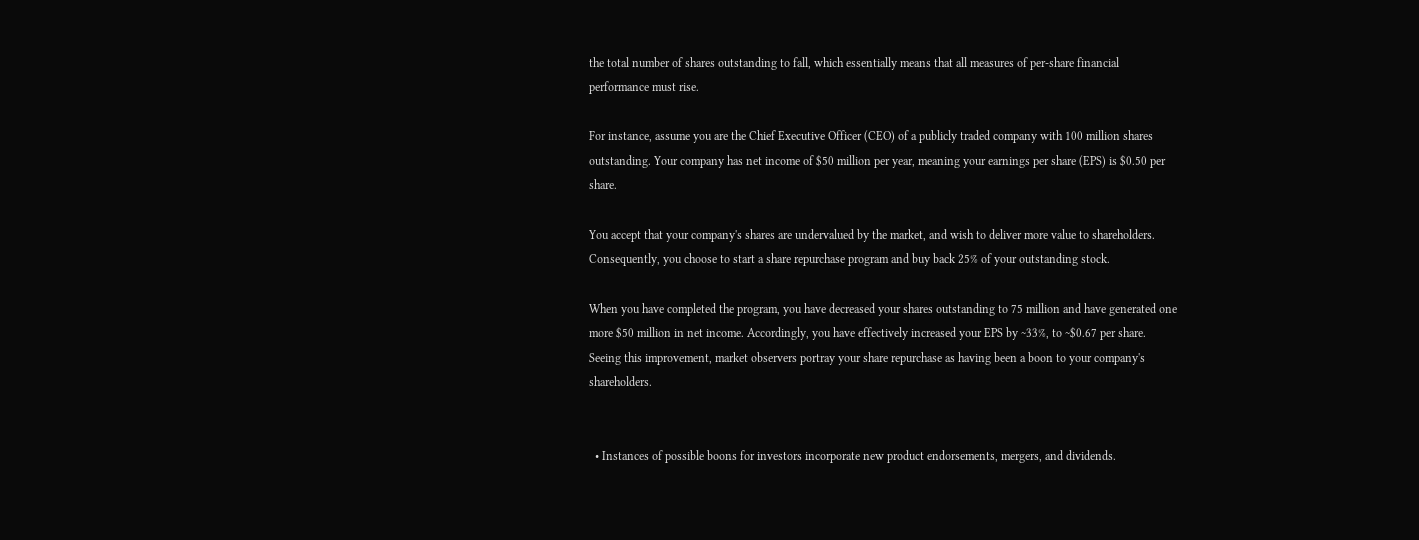the total number of shares outstanding to fall, which essentially means that all measures of per-share financial performance must rise.

For instance, assume you are the Chief Executive Officer (CEO) of a publicly traded company with 100 million shares outstanding. Your company has net income of $50 million per year, meaning your earnings per share (EPS) is $0.50 per share.

You accept that your company's shares are undervalued by the market, and wish to deliver more value to shareholders. Consequently, you choose to start a share repurchase program and buy back 25% of your outstanding stock.

When you have completed the program, you have decreased your shares outstanding to 75 million and have generated one more $50 million in net income. Accordingly, you have effectively increased your EPS by ~33%, to ~$0.67 per share. Seeing this improvement, market observers portray your share repurchase as having been a boon to your company's shareholders.


  • Instances of possible boons for investors incorporate new product endorsements, mergers, and dividends.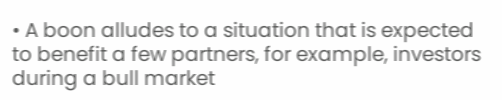• A boon alludes to a situation that is expected to benefit a few partners, for example, investors during a bull market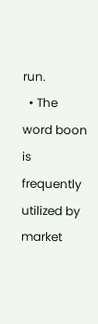run.
  • The word boon is frequently utilized by market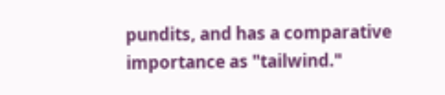pundits, and has a comparative importance as "tailwind."